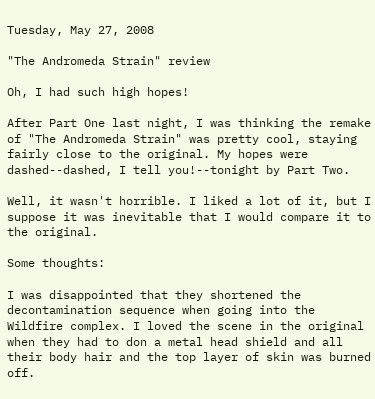Tuesday, May 27, 2008

"The Andromeda Strain" review

Oh, I had such high hopes!

After Part One last night, I was thinking the remake of "The Andromeda Strain" was pretty cool, staying fairly close to the original. My hopes were dashed--dashed, I tell you!--tonight by Part Two.

Well, it wasn't horrible. I liked a lot of it, but I suppose it was inevitable that I would compare it to the original.

Some thoughts:

I was disappointed that they shortened the decontamination sequence when going into the Wildfire complex. I loved the scene in the original when they had to don a metal head shield and all their body hair and the top layer of skin was burned off.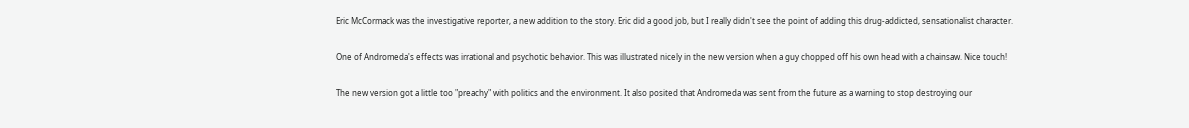Eric McCormack was the investigative reporter, a new addition to the story. Eric did a good job, but I really didn't see the point of adding this drug-addicted, sensationalist character.

One of Andromeda's effects was irrational and psychotic behavior. This was illustrated nicely in the new version when a guy chopped off his own head with a chainsaw. Nice touch!

The new version got a little too "preachy" with politics and the environment. It also posited that Andromeda was sent from the future as a warning to stop destroying our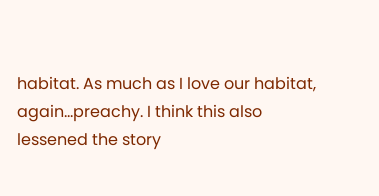habitat. As much as I love our habitat, again...preachy. I think this also lessened the story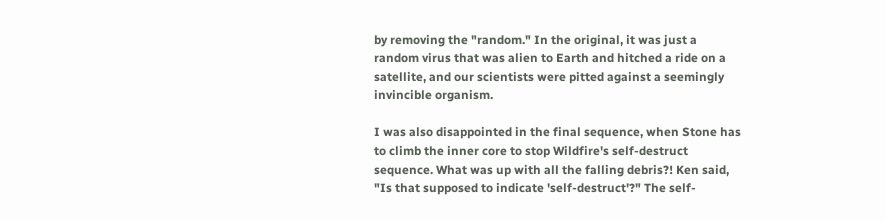by removing the "random." In the original, it was just a random virus that was alien to Earth and hitched a ride on a satellite, and our scientists were pitted against a seemingly invincible organism.

I was also disappointed in the final sequence, when Stone has to climb the inner core to stop Wildfire's self-destruct sequence. What was up with all the falling debris?! Ken said, "Is that supposed to indicate 'self-destruct'?" The self-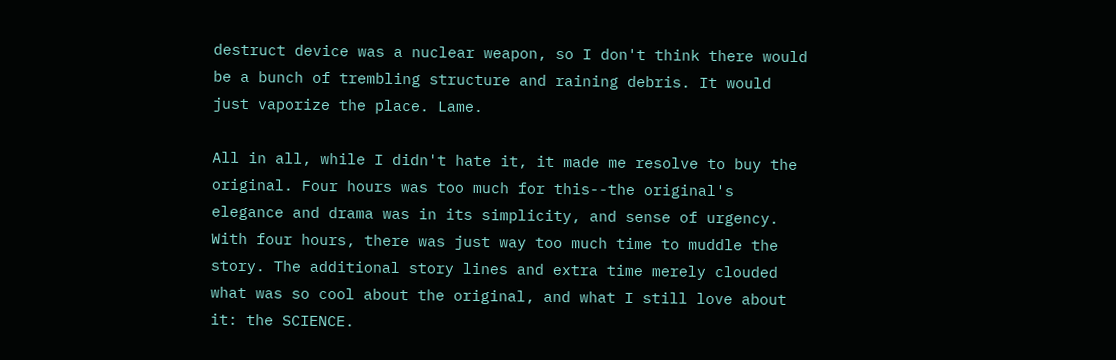destruct device was a nuclear weapon, so I don't think there would be a bunch of trembling structure and raining debris. It would just vaporize the place. Lame.

All in all, while I didn't hate it, it made me resolve to buy the original. Four hours was too much for this--the original's elegance and drama was in its simplicity, and sense of urgency. With four hours, there was just way too much time to muddle the story. The additional story lines and extra time merely clouded what was so cool about the original, and what I still love about it: the SCIENCE.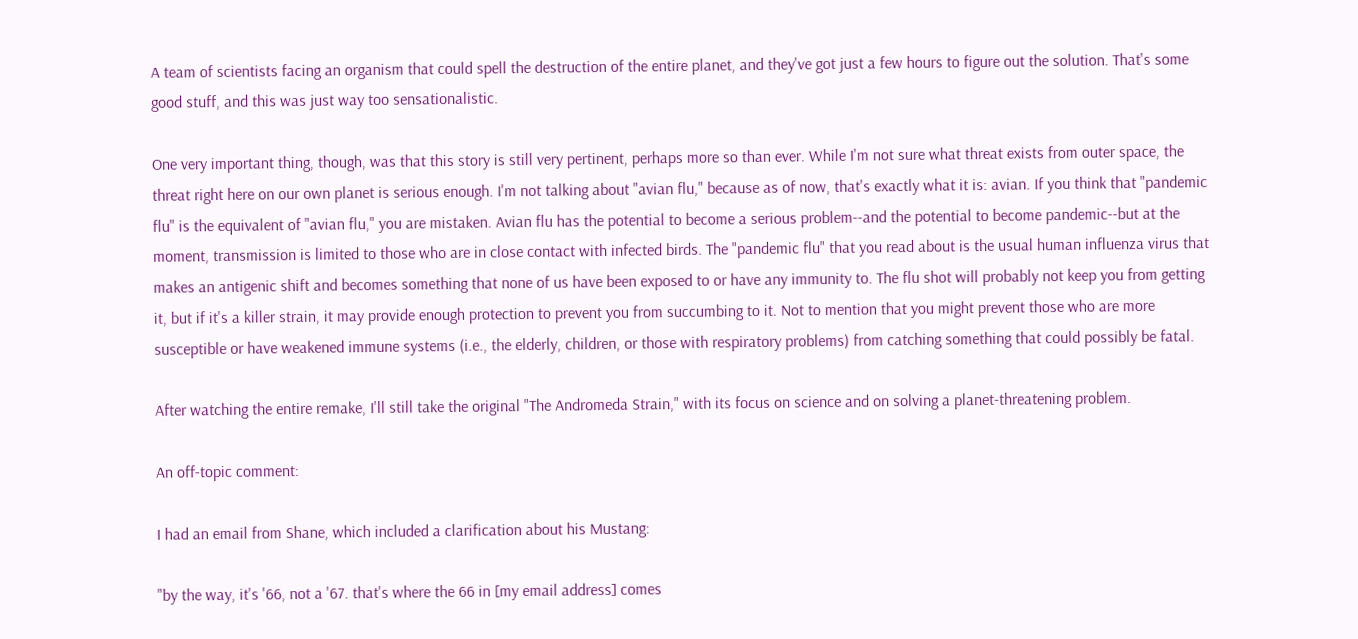A team of scientists facing an organism that could spell the destruction of the entire planet, and they've got just a few hours to figure out the solution. That's some good stuff, and this was just way too sensationalistic.

One very important thing, though, was that this story is still very pertinent, perhaps more so than ever. While I'm not sure what threat exists from outer space, the threat right here on our own planet is serious enough. I'm not talking about "avian flu," because as of now, that's exactly what it is: avian. If you think that "pandemic flu" is the equivalent of "avian flu," you are mistaken. Avian flu has the potential to become a serious problem--and the potential to become pandemic--but at the moment, transmission is limited to those who are in close contact with infected birds. The "pandemic flu" that you read about is the usual human influenza virus that makes an antigenic shift and becomes something that none of us have been exposed to or have any immunity to. The flu shot will probably not keep you from getting it, but if it's a killer strain, it may provide enough protection to prevent you from succumbing to it. Not to mention that you might prevent those who are more susceptible or have weakened immune systems (i.e., the elderly, children, or those with respiratory problems) from catching something that could possibly be fatal.

After watching the entire remake, I'll still take the original "The Andromeda Strain," with its focus on science and on solving a planet-threatening problem.

An off-topic comment:

I had an email from Shane, which included a clarification about his Mustang:

"by the way, it's '66, not a '67. that's where the 66 in [my email address] comes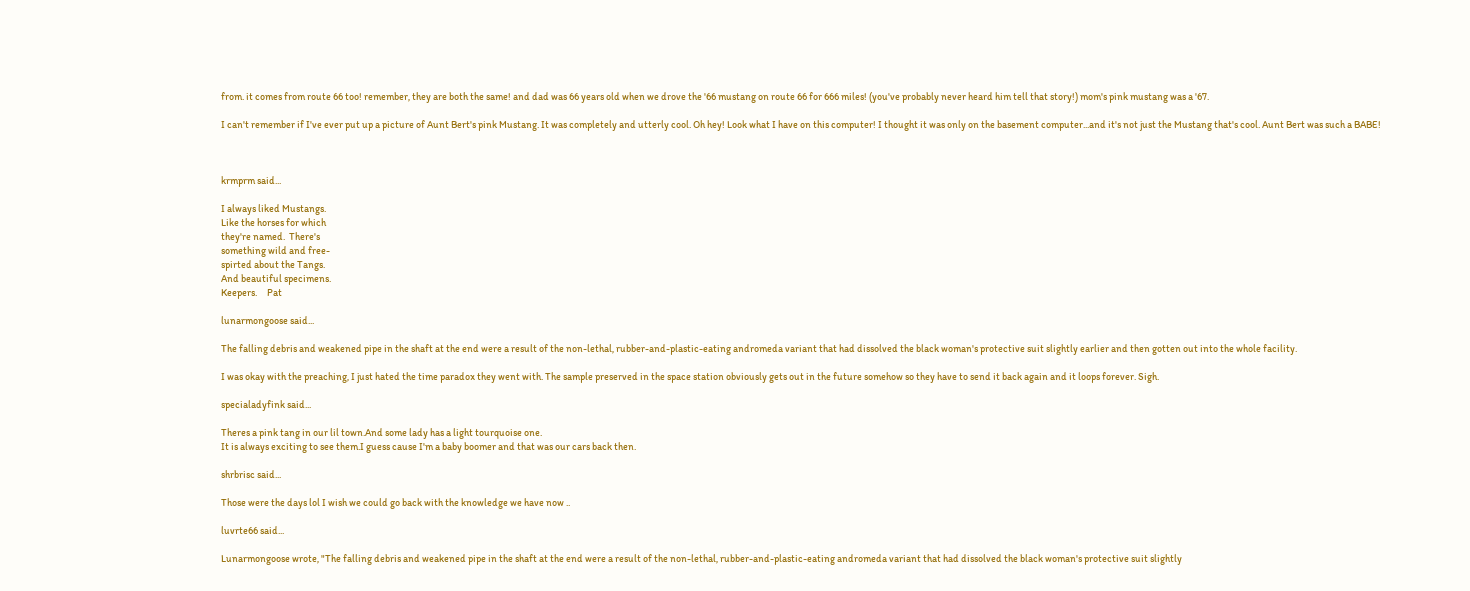from. it comes from route 66 too! remember, they are both the same! and dad was 66 years old when we drove the '66 mustang on route 66 for 666 miles! (you've probably never heard him tell that story!) mom's pink mustang was a '67.

I can't remember if I've ever put up a picture of Aunt Bert's pink Mustang. It was completely and utterly cool. Oh hey! Look what I have on this computer! I thought it was only on the basement computer...and it's not just the Mustang that's cool. Aunt Bert was such a BABE!



krmprm said...

I always liked Mustangs.
Like the horses for which
they're named.  There's
something wild and free-
spirted about the Tangs.
And beautiful specimens.
Keepers.     Pat

lunarmongoose said...

The falling debris and weakened pipe in the shaft at the end were a result of the non-lethal, rubber-and-plastic-eating andromeda variant that had dissolved the black woman's protective suit slightly earlier and then gotten out into the whole facility.

I was okay with the preaching, I just hated the time paradox they went with. The sample preserved in the space station obviously gets out in the future somehow so they have to send it back again and it loops forever. Sigh.

specialadyfink said...

Theres a pink tang in our lil town.And some lady has a light tourquoise one.
It is always exciting to see them.I guess cause I'm a baby boomer and that was our cars back then.

shrbrisc said...

Those were the days lol I wish we could go back with the knowledge we have now ..

luvrte66 said...

Lunarmongoose wrote, "The falling debris and weakened pipe in the shaft at the end were a result of the non-lethal, rubber-and-plastic-eating andromeda variant that had dissolved the black woman's protective suit slightly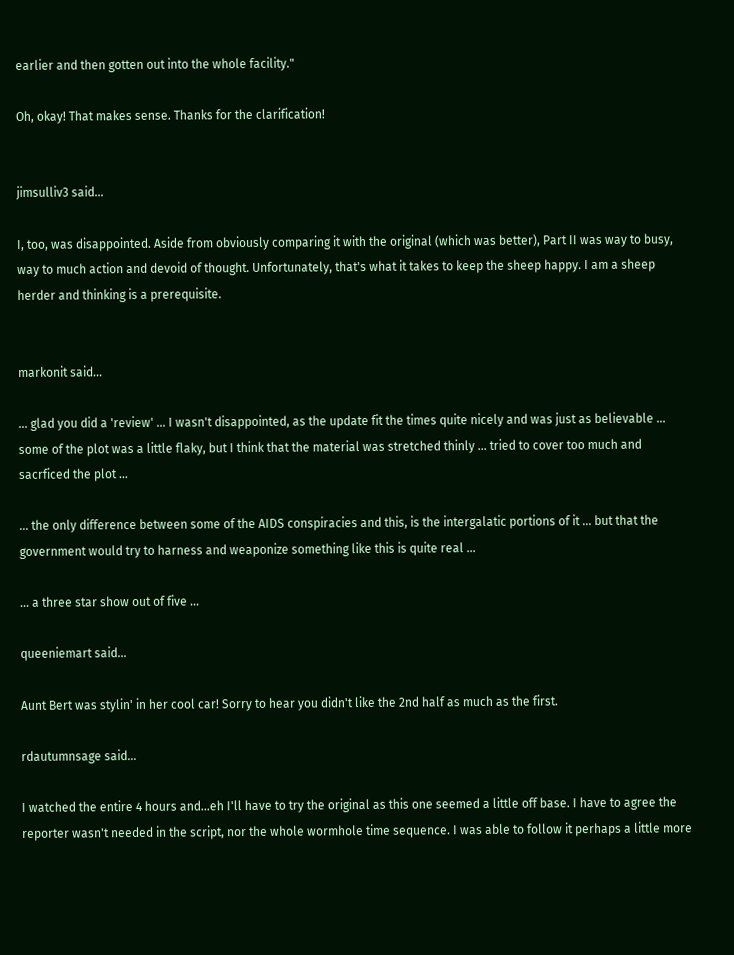earlier and then gotten out into the whole facility."

Oh, okay! That makes sense. Thanks for the clarification!


jimsulliv3 said...

I, too, was disappointed. Aside from obviously comparing it with the original (which was better), Part II was way to busy, way to much action and devoid of thought. Unfortunately, that's what it takes to keep the sheep happy. I am a sheep herder and thinking is a prerequisite.


markonit said...

... glad you did a 'review' ... I wasn't disappointed, as the update fit the times quite nicely and was just as believable ... some of the plot was a little flaky, but I think that the material was stretched thinly ... tried to cover too much and sacrficed the plot ...

... the only difference between some of the AIDS conspiracies and this, is the intergalatic portions of it ... but that the government would try to harness and weaponize something like this is quite real ...

... a three star show out of five ...

queeniemart said...

Aunt Bert was stylin' in her cool car! Sorry to hear you didn't like the 2nd half as much as the first.

rdautumnsage said...

I watched the entire 4 hours and...eh I'll have to try the original as this one seemed a little off base. I have to agree the reporter wasn't needed in the script, nor the whole wormhole time sequence. I was able to follow it perhaps a little more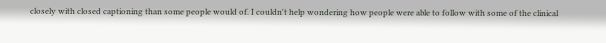closely with closed captioning than some people would of. I couldn't help wondering how people were able to follow with some of the clinical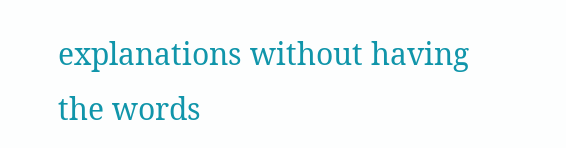explanations without having the words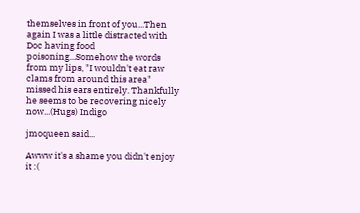themselves in front of you...Then again I was a little distracted with Doc having food poisoning...Somehow the words from my lips, "I wouldn't eat raw clams from around this area" missed his ears entirely. Thankfully he seems to be recovering nicely now...(Hugs) Indigo

jmoqueen said...

Awww it's a shame you didn't enjoy it :(